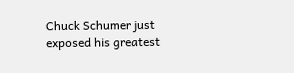Chuck Schumer just exposed his greatest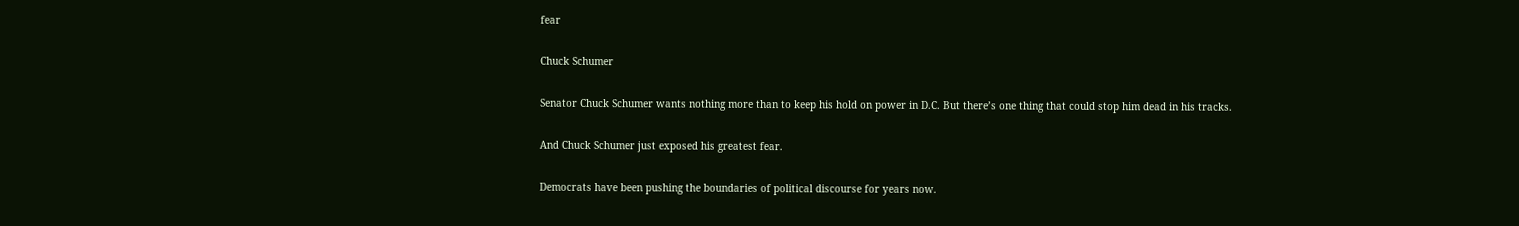fear

Chuck Schumer

Senator Chuck Schumer wants nothing more than to keep his hold on power in D.C. But there’s one thing that could stop him dead in his tracks.

And Chuck Schumer just exposed his greatest fear.

Democrats have been pushing the boundaries of political discourse for years now.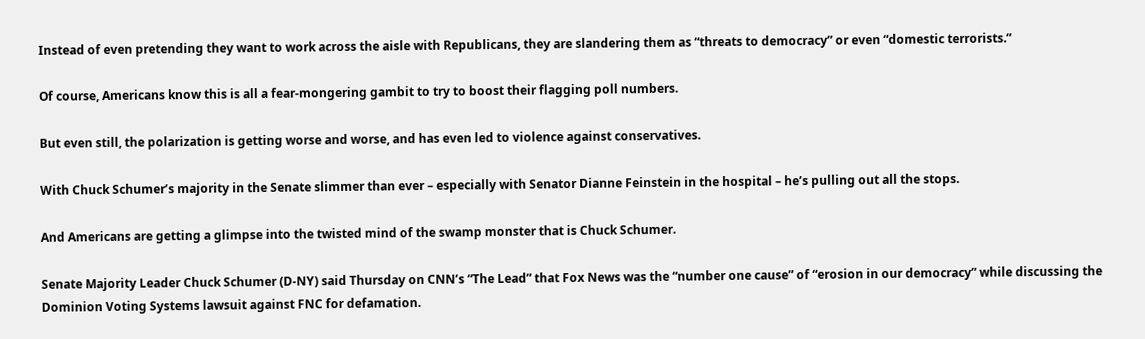Instead of even pretending they want to work across the aisle with Republicans, they are slandering them as “threats to democracy” or even “domestic terrorists.”

Of course, Americans know this is all a fear-mongering gambit to try to boost their flagging poll numbers.

But even still, the polarization is getting worse and worse, and has even led to violence against conservatives.

With Chuck Schumer’s majority in the Senate slimmer than ever – especially with Senator Dianne Feinstein in the hospital – he’s pulling out all the stops.

And Americans are getting a glimpse into the twisted mind of the swamp monster that is Chuck Schumer.

Senate Majority Leader Chuck Schumer (D-NY) said Thursday on CNN’s “The Lead” that Fox News was the “number one cause” of “erosion in our democracy” while discussing the Dominion Voting Systems lawsuit against FNC for defamation.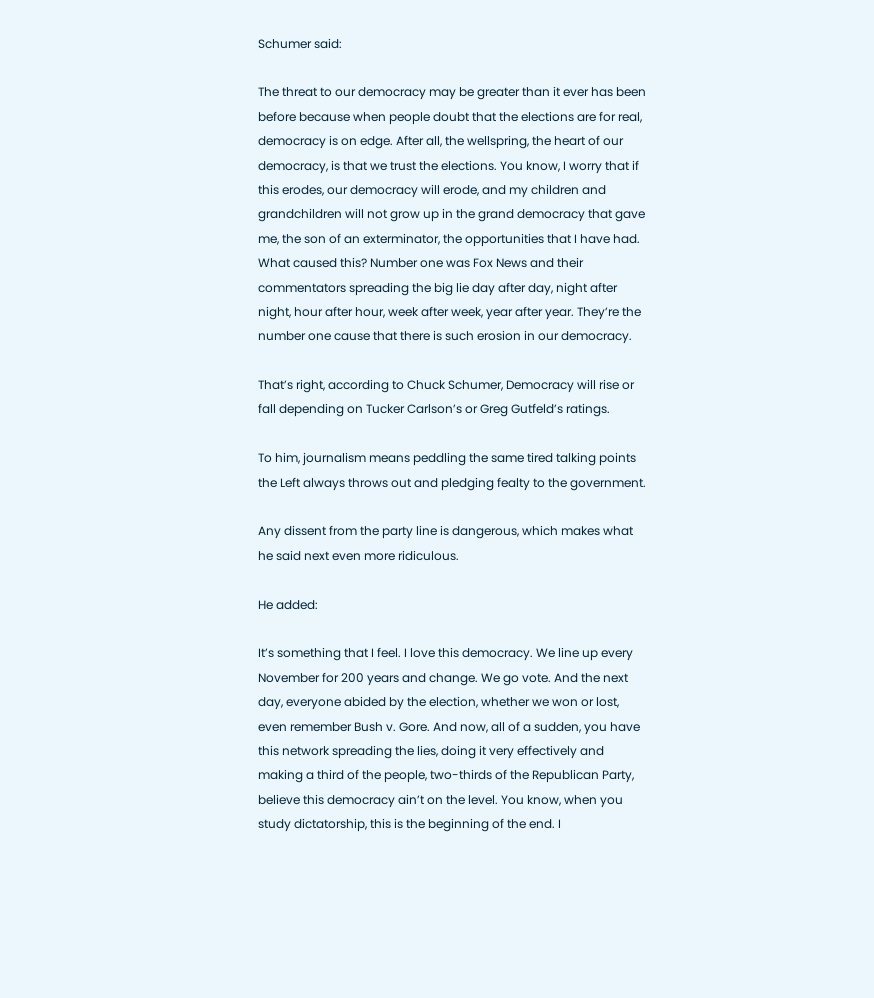Schumer said:

The threat to our democracy may be greater than it ever has been before because when people doubt that the elections are for real, democracy is on edge. After all, the wellspring, the heart of our democracy, is that we trust the elections. You know, I worry that if this erodes, our democracy will erode, and my children and grandchildren will not grow up in the grand democracy that gave me, the son of an exterminator, the opportunities that I have had. What caused this? Number one was Fox News and their commentators spreading the big lie day after day, night after night, hour after hour, week after week, year after year. They’re the number one cause that there is such erosion in our democracy.

That’s right, according to Chuck Schumer, Democracy will rise or fall depending on Tucker Carlson’s or Greg Gutfeld’s ratings.

To him, journalism means peddling the same tired talking points the Left always throws out and pledging fealty to the government.

Any dissent from the party line is dangerous, which makes what he said next even more ridiculous.

He added:

It’s something that I feel. I love this democracy. We line up every November for 200 years and change. We go vote. And the next day, everyone abided by the election, whether we won or lost, even remember Bush v. Gore. And now, all of a sudden, you have this network spreading the lies, doing it very effectively and making a third of the people, two-thirds of the Republican Party, believe this democracy ain’t on the level. You know, when you study dictatorship, this is the beginning of the end. I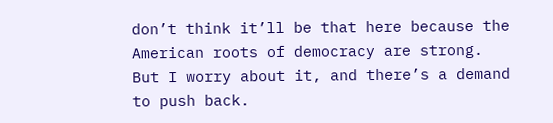don’t think it’ll be that here because the American roots of democracy are strong. But I worry about it, and there’s a demand to push back.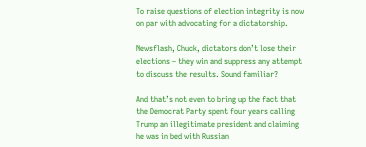To raise questions of election integrity is now on par with advocating for a dictatorship.

Newsflash, Chuck, dictators don’t lose their elections – they win and suppress any attempt to discuss the results. Sound familiar?

And that’s not even to bring up the fact that the Democrat Party spent four years calling Trump an illegitimate president and claiming he was in bed with Russian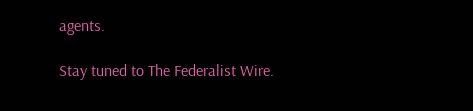agents.

Stay tuned to The Federalist Wire.